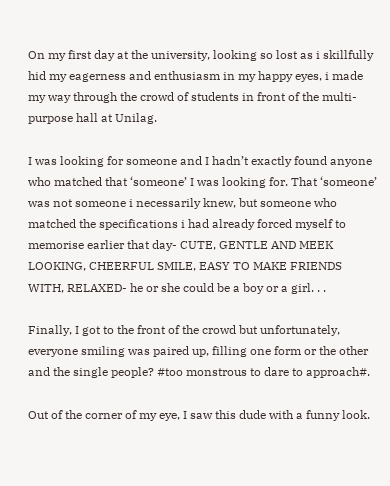On my first day at the university, looking so lost as i skillfully hid my eagerness and enthusiasm in my happy eyes, i made my way through the crowd of students in front of the multi- purpose hall at Unilag.

I was looking for someone and I hadn’t exactly found anyone who matched that ‘someone’ I was looking for. That ‘someone’ was not someone i necessarily knew, but someone who matched the specifications i had already forced myself to memorise earlier that day- CUTE, GENTLE AND MEEK LOOKING, CHEERFUL SMILE, EASY TO MAKE FRIENDS WITH, RELAXED- he or she could be a boy or a girl. . .

Finally, I got to the front of the crowd but unfortunately, everyone smiling was paired up, filling one form or the other and the single people? #too monstrous to dare to approach#.

Out of the corner of my eye, I saw this dude with a funny look.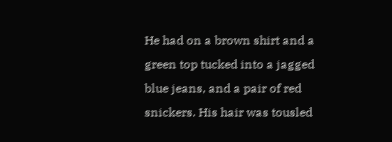He had on a brown shirt and a green top tucked into a jagged blue jeans, and a pair of red snickers. His hair was tousled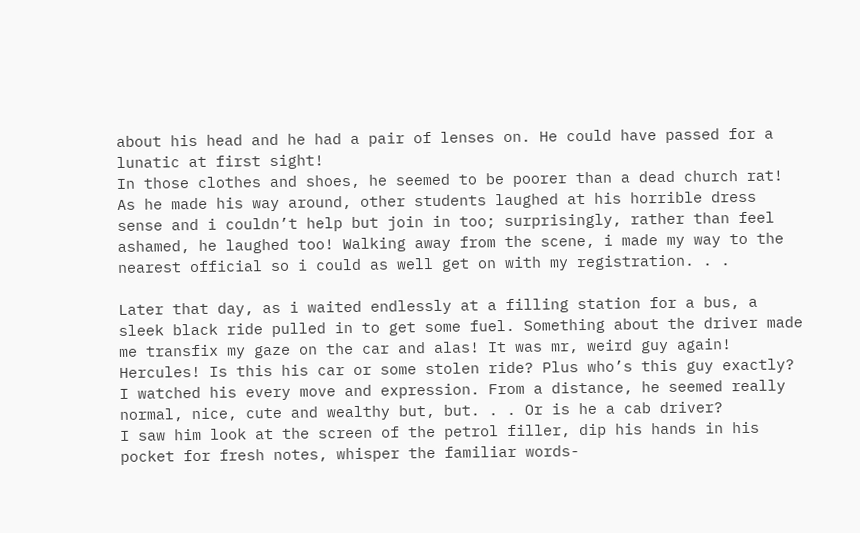about his head and he had a pair of lenses on. He could have passed for a lunatic at first sight!
In those clothes and shoes, he seemed to be poorer than a dead church rat! As he made his way around, other students laughed at his horrible dress sense and i couldn’t help but join in too; surprisingly, rather than feel ashamed, he laughed too! Walking away from the scene, i made my way to the nearest official so i could as well get on with my registration. . .

Later that day, as i waited endlessly at a filling station for a bus, a sleek black ride pulled in to get some fuel. Something about the driver made me transfix my gaze on the car and alas! It was mr, weird guy again!
Hercules! Is this his car or some stolen ride? Plus who’s this guy exactly?
I watched his every move and expression. From a distance, he seemed really normal, nice, cute and wealthy but, but. . . Or is he a cab driver?
I saw him look at the screen of the petrol filler, dip his hands in his pocket for fresh notes, whisper the familiar words-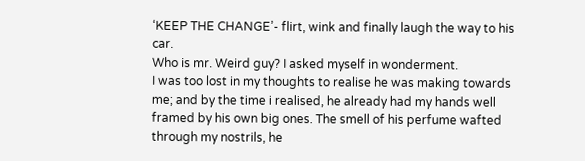‘KEEP THE CHANGE’- flirt, wink and finally laugh the way to his car.
Who is mr. Weird guy? I asked myself in wonderment.
I was too lost in my thoughts to realise he was making towards me; and by the time i realised, he already had my hands well framed by his own big ones. The smell of his perfume wafted through my nostrils, he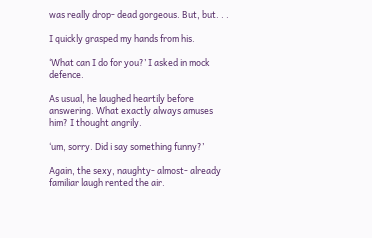was really drop- dead gorgeous. But, but. . .

I quickly grasped my hands from his.

‘What can I do for you?’ I asked in mock defence.

As usual, he laughed heartily before answering. What exactly always amuses him? I thought angrily.

‘um, sorry. Did i say something funny?’

Again, the sexy, naughty- almost- already familiar laugh rented the air.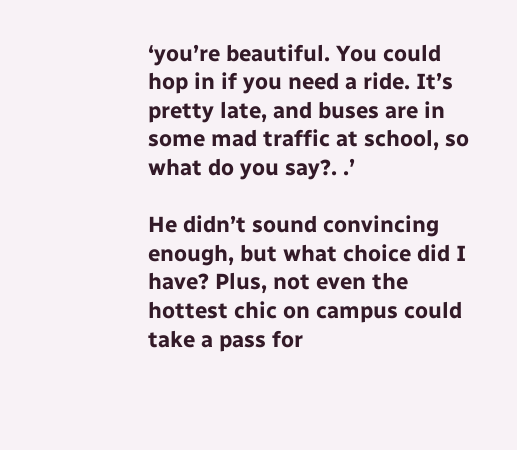‘you’re beautiful. You could hop in if you need a ride. It’s pretty late, and buses are in some mad traffic at school, so what do you say?. .’

He didn’t sound convincing enough, but what choice did I have? Plus, not even the hottest chic on campus could take a pass for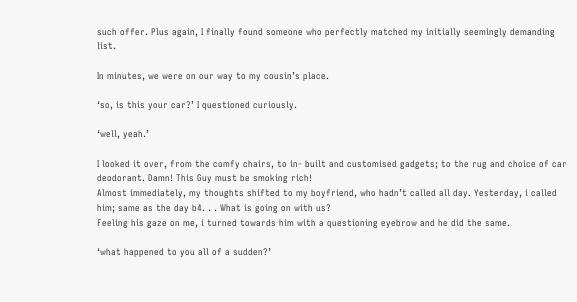such offer. Plus again, I finally found someone who perfectly matched my initially seemingly demanding list.

In minutes, we were on our way to my cousin’s place.

‘so, is this your car?’ I questioned curiously.

‘well, yeah.’

I looked it over, from the comfy chairs, to in- built and customised gadgets; to the rug and choice of car deodorant. Damn! This Guy must be smoking rich!
Almost immediately, my thoughts shifted to my boyfriend, who hadn’t called all day. Yesterday, i called him; same as the day b4. . . What is going on with us?
Feeling his gaze on me, i turned towards him with a questioning eyebrow and he did the same.

‘what happened to you all of a sudden?’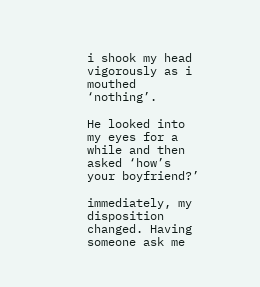i shook my head vigorously as i mouthed ‘nothing’.

He looked into my eyes for a while and then asked ‘how’s your boyfriend?’

immediately, my disposition changed. Having someone ask me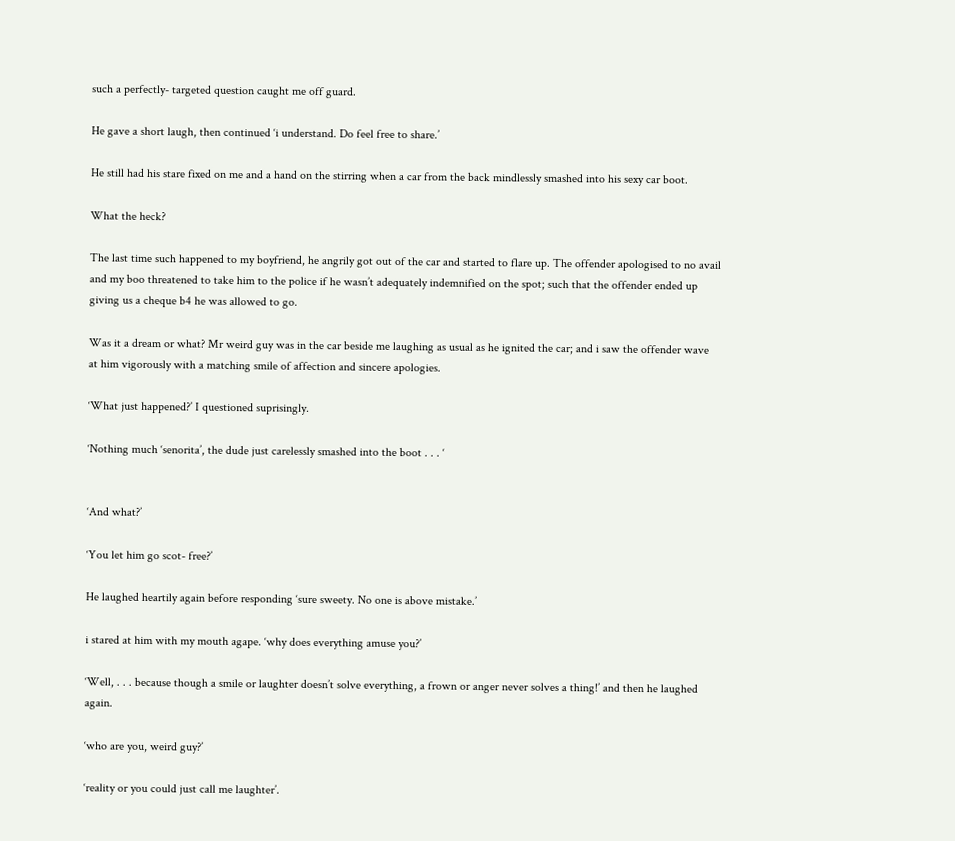such a perfectly- targeted question caught me off guard.

He gave a short laugh, then continued ‘i understand. Do feel free to share.’

He still had his stare fixed on me and a hand on the stirring when a car from the back mindlessly smashed into his sexy car boot.

What the heck?

The last time such happened to my boyfriend, he angrily got out of the car and started to flare up. The offender apologised to no avail and my boo threatened to take him to the police if he wasn’t adequately indemnified on the spot; such that the offender ended up giving us a cheque b4 he was allowed to go.

Was it a dream or what? Mr weird guy was in the car beside me laughing as usual as he ignited the car; and i saw the offender wave at him vigorously with a matching smile of affection and sincere apologies.

‘What just happened?’ I questioned suprisingly.

‘Nothing much ‘senorita’, the dude just carelessly smashed into the boot . . . ‘


‘And what?’

‘You let him go scot- free?’

He laughed heartily again before responding ‘sure sweety. No one is above mistake.’

i stared at him with my mouth agape. ‘why does everything amuse you?’

‘Well, . . . because though a smile or laughter doesn’t solve everything, a frown or anger never solves a thing!’ and then he laughed again.

‘who are you, weird guy?’

‘reality or you could just call me laughter’.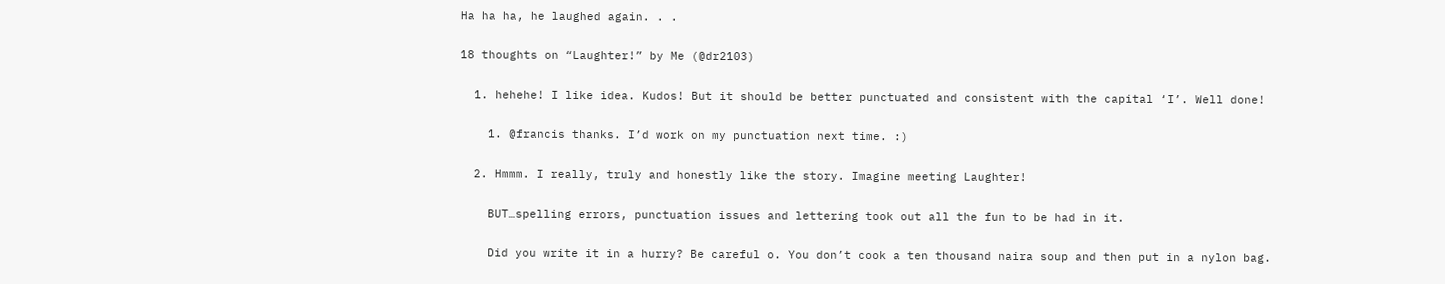Ha ha ha, he laughed again. . .

18 thoughts on “Laughter!” by Me (@dr2103)

  1. hehehe! I like idea. Kudos! But it should be better punctuated and consistent with the capital ‘I’. Well done!

    1. @francis thanks. I’d work on my punctuation next time. :)

  2. Hmmm. I really, truly and honestly like the story. Imagine meeting Laughter!

    BUT…spelling errors, punctuation issues and lettering took out all the fun to be had in it.

    Did you write it in a hurry? Be careful o. You don’t cook a ten thousand naira soup and then put in a nylon bag.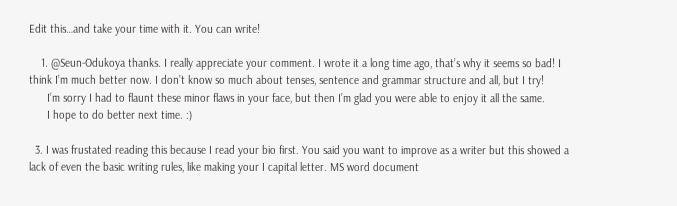Edit this…and take your time with it. You can write!

    1. @Seun-Odukoya thanks. I really appreciate your comment. I wrote it a long time ago, that’s why it seems so bad! I think I’m much better now. I don’t know so much about tenses, sentence and grammar structure and all, but I try!
      I’m sorry I had to flaunt these minor flaws in your face, but then I’m glad you were able to enjoy it all the same.
      I hope to do better next time. :)

  3. I was frustated reading this because I read your bio first. You said you want to improve as a writer but this showed a lack of even the basic writing rules, like making your I capital letter. MS word document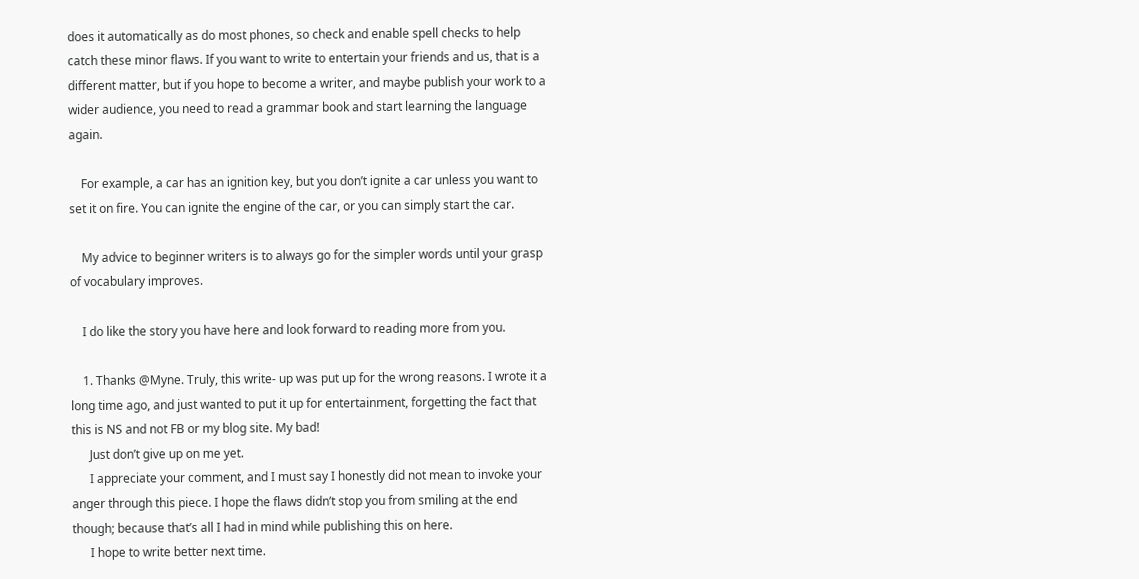does it automatically as do most phones, so check and enable spell checks to help catch these minor flaws. If you want to write to entertain your friends and us, that is a different matter, but if you hope to become a writer, and maybe publish your work to a wider audience, you need to read a grammar book and start learning the language again.

    For example, a car has an ignition key, but you don’t ignite a car unless you want to set it on fire. You can ignite the engine of the car, or you can simply start the car.

    My advice to beginner writers is to always go for the simpler words until your grasp of vocabulary improves.

    I do like the story you have here and look forward to reading more from you.

    1. Thanks @Myne. Truly, this write- up was put up for the wrong reasons. I wrote it a long time ago, and just wanted to put it up for entertainment, forgetting the fact that this is NS and not FB or my blog site. My bad!
      Just don’t give up on me yet.
      I appreciate your comment, and I must say I honestly did not mean to invoke your anger through this piece. I hope the flaws didn’t stop you from smiling at the end though; because that’s all I had in mind while publishing this on here.
      I hope to write better next time.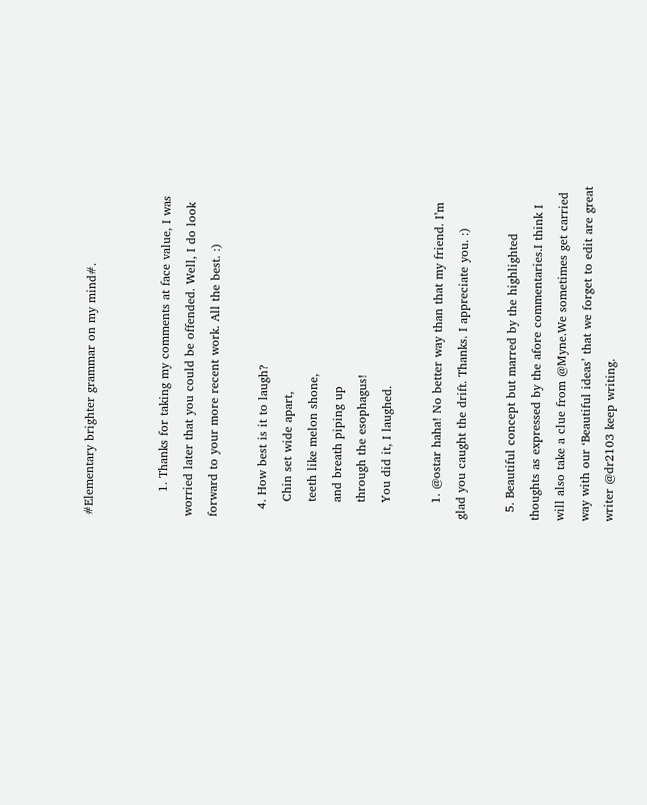#Elementary brighter grammar on my mind#.


      1. Thanks for taking my comments at face value, I was worried later that you could be offended. Well, I do look forward to your more recent work. All the best. :)

  4. How best is it to laugh?
    Chin set wide apart,
    teeth like melon shone,
    and breath piping up
    through the esophagus!
    You did it, I laughed.

    1. @ostar haha! No better way than that my friend. I’m glad you caught the drift. Thanks. I appreciate you. :)

  5. Beautiful concept but marred by the highlighted thoughts as expressed by the afore commentaries.I think I will also take a clue from @Myne.We sometimes get carried way with our ‘Beautiful ideas’ that we forget to edit are great writer @dr2103 keep writing.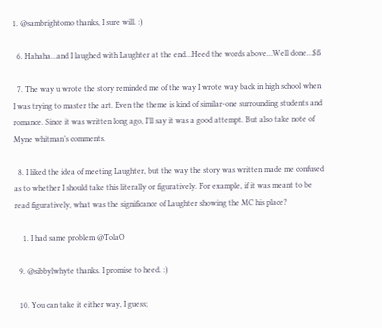1. @sambrightomo thanks, I sure will. :)

  6. Hahaha…and I laughed with Laughter at the end…Heed the words above…Well done…$ß

  7. The way u wrote the story reminded me of the way I wrote way back in high school when I was trying to master the art. Even the theme is kind of similar-one surrounding students and romance. Since it was written long ago, I’ll say it was a good attempt. But also take note of Myne whitman’s comments.

  8. I liked the idea of meeting Laughter, but the way the story was written made me confused as to whether I should take this literally or figuratively. For example, if it was meant to be read figuratively, what was the significance of Laughter showing the MC his place?

    1. I had same problem @TolaO

  9. @sibbylwhyte thanks. I promise to heed. :)

  10. You can take it either way, I guess;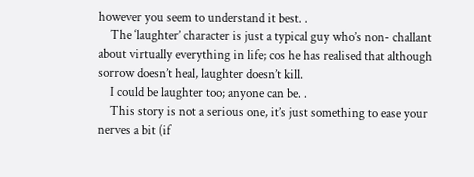however you seem to understand it best. .
    The ‘laughter’ character is just a typical guy who’s non- challant about virtually everything in life; cos he has realised that although sorrow doesn’t heal, laughter doesn’t kill.
    I could be laughter too; anyone can be. .
    This story is not a serious one, it’s just something to ease your nerves a bit (if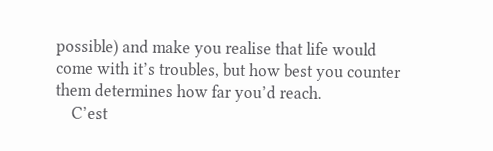possible) and make you realise that life would come with it’s troubles, but how best you counter them determines how far you’d reach.
    C’est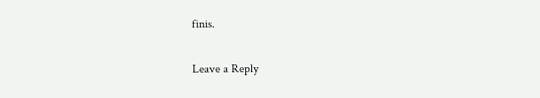finis.

Leave a Reply